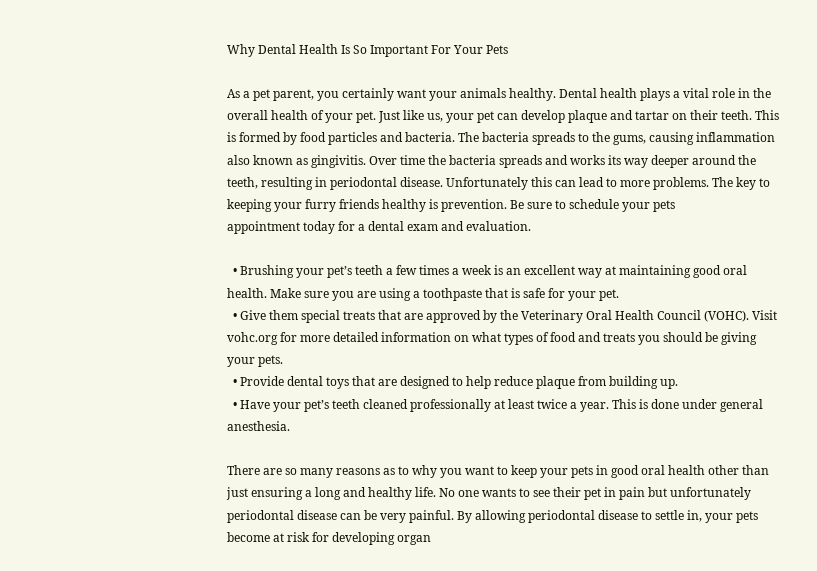Why Dental Health Is So Important For Your Pets

As a pet parent, you certainly want your animals healthy. Dental health plays a vital role in the overall health of your pet. Just like us, your pet can develop plaque and tartar on their teeth. This is formed by food particles and bacteria. The bacteria spreads to the gums, causing inflammation also known as gingivitis. Over time the bacteria spreads and works its way deeper around the teeth, resulting in periodontal disease. Unfortunately this can lead to more problems. The key to keeping your furry friends healthy is prevention. Be sure to schedule your pets
appointment today for a dental exam and evaluation.

  • Brushing your pet’s teeth a few times a week is an excellent way at maintaining good oral health. Make sure you are using a toothpaste that is safe for your pet.
  • Give them special treats that are approved by the Veterinary Oral Health Council (VOHC). Visit vohc.org for more detailed information on what types of food and treats you should be giving your pets.
  • Provide dental toys that are designed to help reduce plaque from building up.
  • Have your pet’s teeth cleaned professionally at least twice a year. This is done under general anesthesia.

There are so many reasons as to why you want to keep your pets in good oral health other than just ensuring a long and healthy life. No one wants to see their pet in pain but unfortunately periodontal disease can be very painful. By allowing periodontal disease to settle in, your pets become at risk for developing organ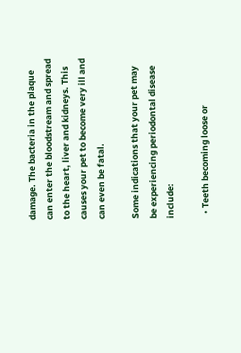damage. The bacteria in the plaque can enter the bloodstream and spread to the heart, liver and kidneys. This causes your pet to become very ill and can even be fatal.

Some indications that your pet may be experiencing periodontal disease include:

  • Teeth becoming loose or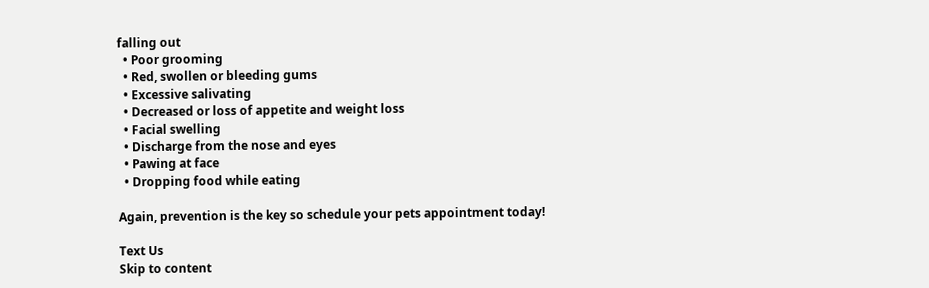falling out
  • Poor grooming
  • Red, swollen or bleeding gums
  • Excessive salivating
  • Decreased or loss of appetite and weight loss
  • Facial swelling
  • Discharge from the nose and eyes
  • Pawing at face
  • Dropping food while eating

Again, prevention is the key so schedule your pets appointment today!

Text Us
Skip to content